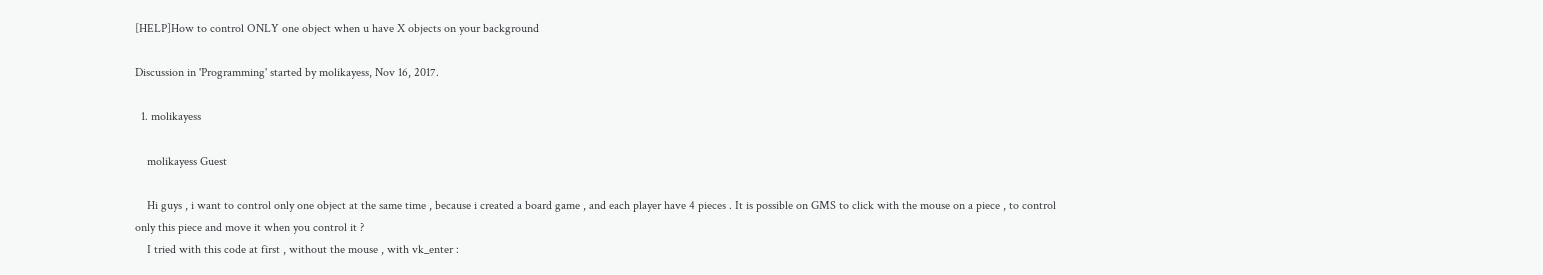[HELP]How to control ONLY one object when u have X objects on your background

Discussion in 'Programming' started by molikayess, Nov 16, 2017.

  1. molikayess

    molikayess Guest

    Hi guys , i want to control only one object at the same time , because i created a board game , and each player have 4 pieces . It is possible on GMS to click with the mouse on a piece , to control only this piece and move it when you control it ?
    I tried with this code at first , without the mouse , with vk_enter :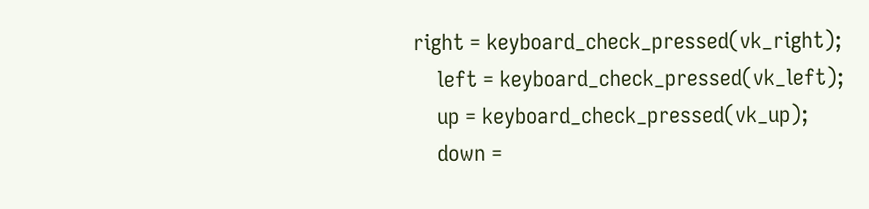right = keyboard_check_pressed(vk_right);
    left = keyboard_check_pressed(vk_left);
    up = keyboard_check_pressed(vk_up);
    down =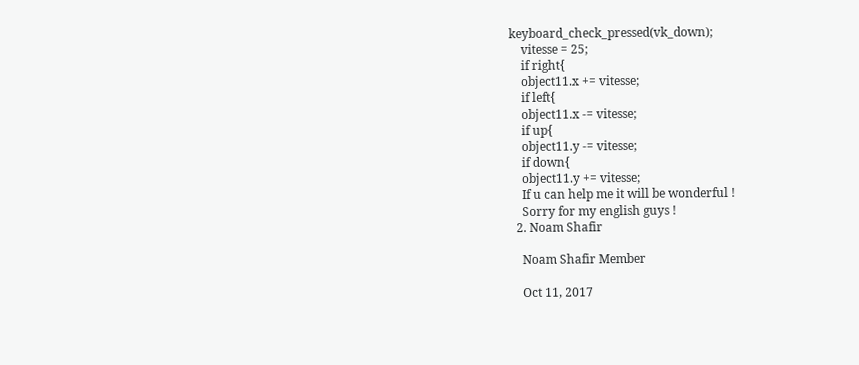keyboard_check_pressed(vk_down);
    vitesse = 25;
    if right{
    object11.x += vitesse;
    if left{
    object11.x -= vitesse;
    if up{
    object11.y -= vitesse;
    if down{
    object11.y += vitesse;
    If u can help me it will be wonderful !
    Sorry for my english guys !
  2. Noam Shafir

    Noam Shafir Member

    Oct 11, 2017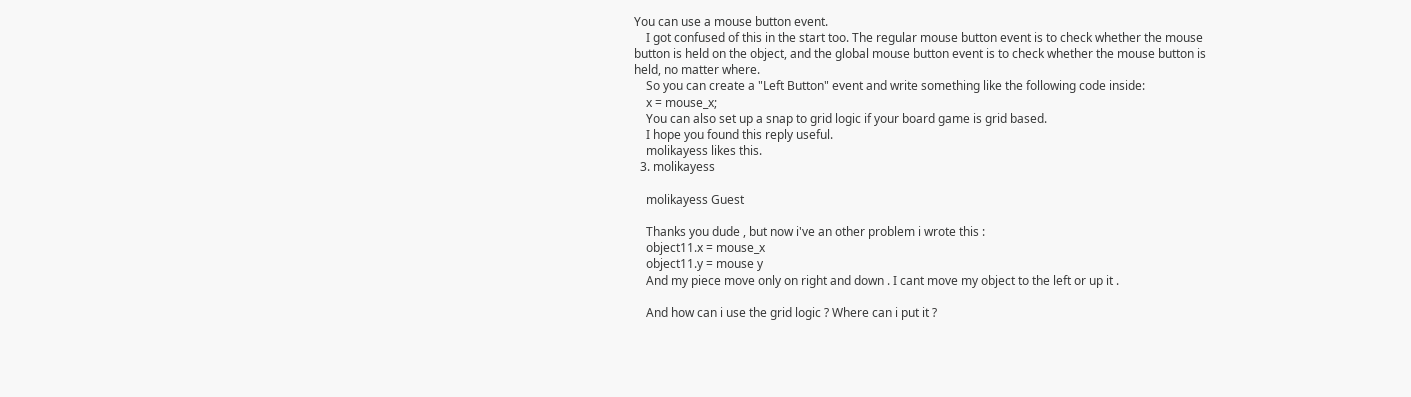You can use a mouse button event.
    I got confused of this in the start too. The regular mouse button event is to check whether the mouse button is held on the object, and the global mouse button event is to check whether the mouse button is held, no matter where.
    So you can create a "Left Button" event and write something like the following code inside:
    x = mouse_x;
    You can also set up a snap to grid logic if your board game is grid based.
    I hope you found this reply useful.
    molikayess likes this.
  3. molikayess

    molikayess Guest

    Thanks you dude , but now i've an other problem i wrote this :
    object11.x = mouse_x
    object11.y = mouse y
    And my piece move only on right and down . I cant move my object to the left or up it .

    And how can i use the grid logic ? Where can i put it ?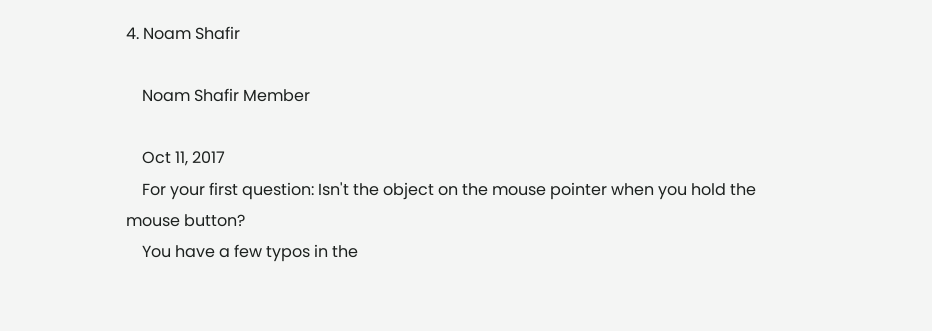4. Noam Shafir

    Noam Shafir Member

    Oct 11, 2017
    For your first question: Isn't the object on the mouse pointer when you hold the mouse button?
    You have a few typos in the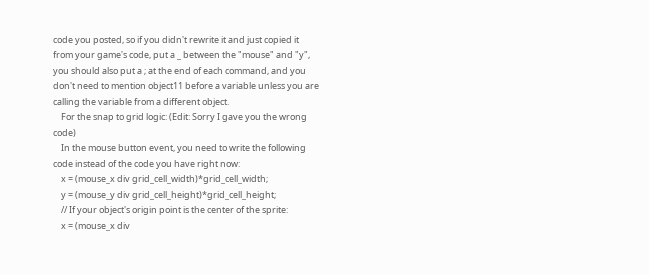code you posted, so if you didn't rewrite it and just copied it from your game's code, put a _ between the "mouse" and "y", you should also put a ; at the end of each command, and you don't need to mention object11 before a variable unless you are calling the variable from a different object.
    For the snap to grid logic: (Edit: Sorry I gave you the wrong code)
    In the mouse button event, you need to write the following code instead of the code you have right now:
    x = (mouse_x div grid_cell_width)*grid_cell_width;
    y = (mouse_y div grid_cell_height)*grid_cell_height;
    // If your object's origin point is the center of the sprite:
    x = (mouse_x div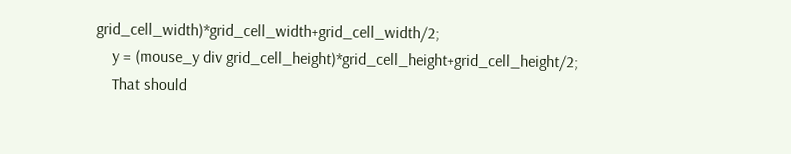grid_cell_width)*grid_cell_width+grid_cell_width/2;
    y = (mouse_y div grid_cell_height)*grid_cell_height+grid_cell_height/2;
    That should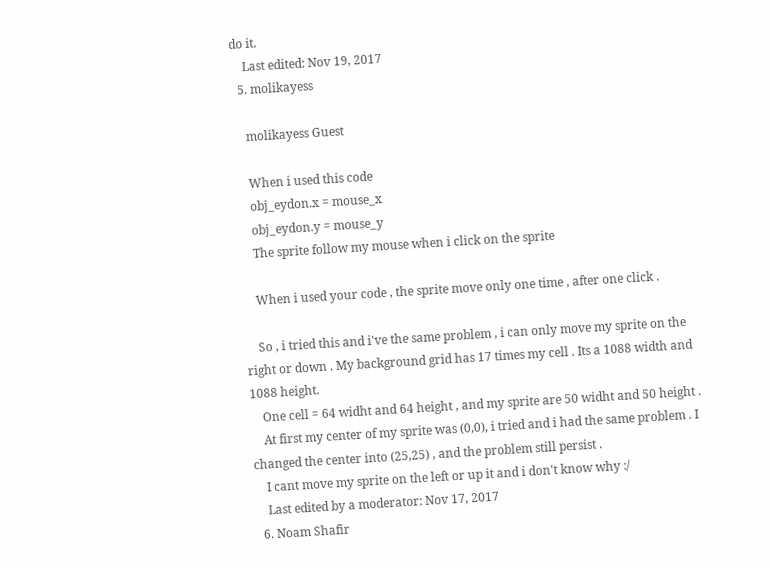do it.
    Last edited: Nov 19, 2017
  5. molikayess

    molikayess Guest

    When i used this code
    obj_eydon.x = mouse_x
    obj_eydon.y = mouse_y
    The sprite follow my mouse when i click on the sprite

    When i used your code , the sprite move only one time , after one click .

    So , i tried this and i've the same problem , i can only move my sprite on the right or down . My background grid has 17 times my cell . Its a 1088 width and 1088 height.
    One cell = 64 widht and 64 height , and my sprite are 50 widht and 50 height .
    At first my center of my sprite was (0,0), i tried and i had the same problem . I changed the center into (25,25) , and the problem still persist .
    I cant move my sprite on the left or up it and i don't know why :/
    Last edited by a moderator: Nov 17, 2017
  6. Noam Shafir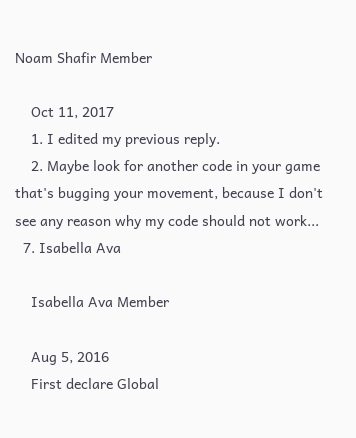Noam Shafir Member

    Oct 11, 2017
    1. I edited my previous reply.
    2. Maybe look for another code in your game that's bugging your movement, because I don't see any reason why my code should not work...
  7. Isabella Ava

    Isabella Ava Member

    Aug 5, 2016
    First declare Global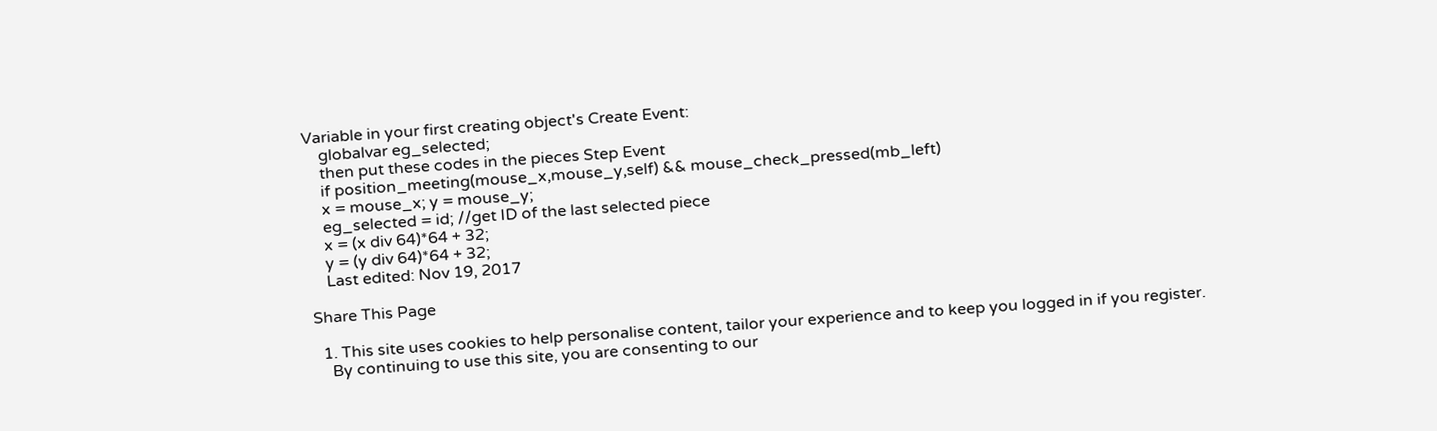Variable in your first creating object's Create Event:
    globalvar eg_selected;
    then put these codes in the pieces Step Event
    if position_meeting(mouse_x,mouse_y,self) && mouse_check_pressed(mb_left)
    x = mouse_x; y = mouse_y;
    eg_selected = id; //get ID of the last selected piece
    x = (x div 64)*64 + 32;
    y = (y div 64)*64 + 32;
    Last edited: Nov 19, 2017

Share This Page

  1. This site uses cookies to help personalise content, tailor your experience and to keep you logged in if you register.
    By continuing to use this site, you are consenting to our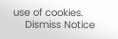use of cookies.
    Dismiss Notice